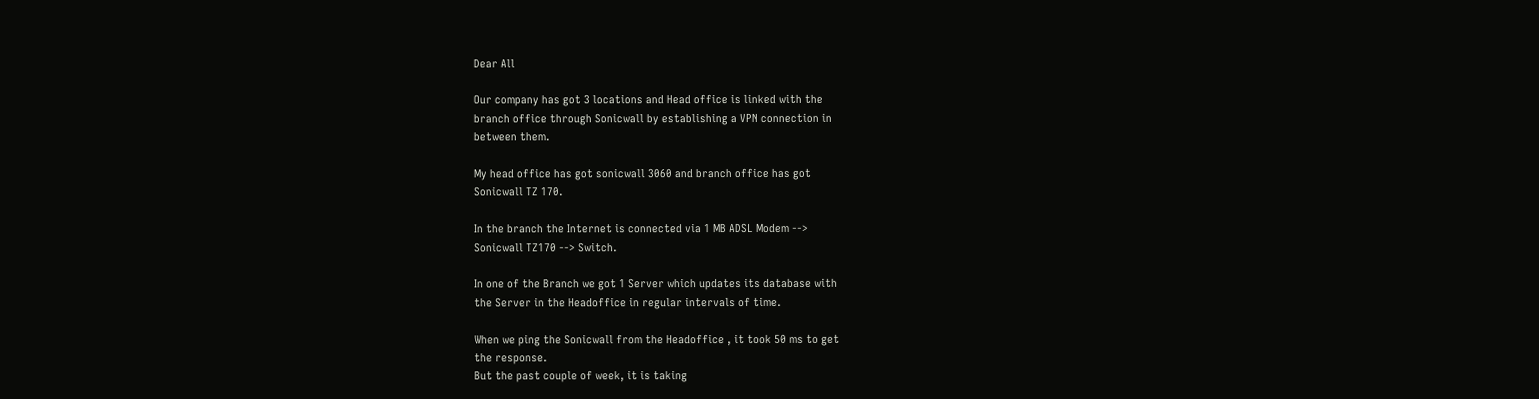Dear All

Our company has got 3 locations and Head office is linked with the
branch office through Sonicwall by establishing a VPN connection in
between them.

My head office has got sonicwall 3060 and branch office has got
Sonicwall TZ 170.

In the branch the Internet is connected via 1 MB ADSL Modem -->
Sonicwall TZ170 --> Switch.

In one of the Branch we got 1 Server which updates its database with
the Server in the Headoffice in regular intervals of time.

When we ping the Sonicwall from the Headoffice , it took 50 ms to get
the response.
But the past couple of week, it is taking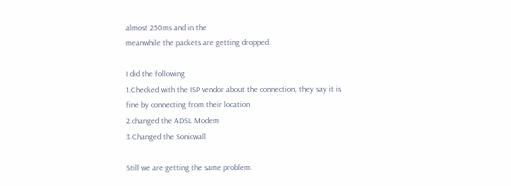almost 250ms and in the
meanwhile the packets are getting dropped.

I did the following
1.Checked with the ISP vendor about the connection, they say it is
fine by connecting from their location
2.changed the ADSL Modem
3.Changed the Sonicwall

Still we are getting the same problem.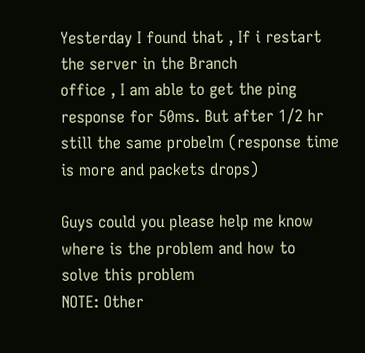Yesterday I found that , If i restart the server in the Branch
office , I am able to get the ping response for 50ms. But after 1/2 hr
still the same probelm (response time is more and packets drops)

Guys could you please help me know where is the problem and how to
solve this problem
NOTE: Other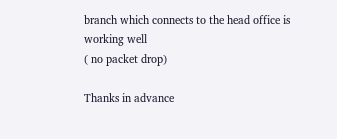branch which connects to the head office is working well
( no packet drop)

Thanks in advance